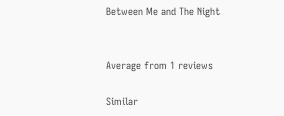Between Me and The Night


Average from 1 reviews

Similar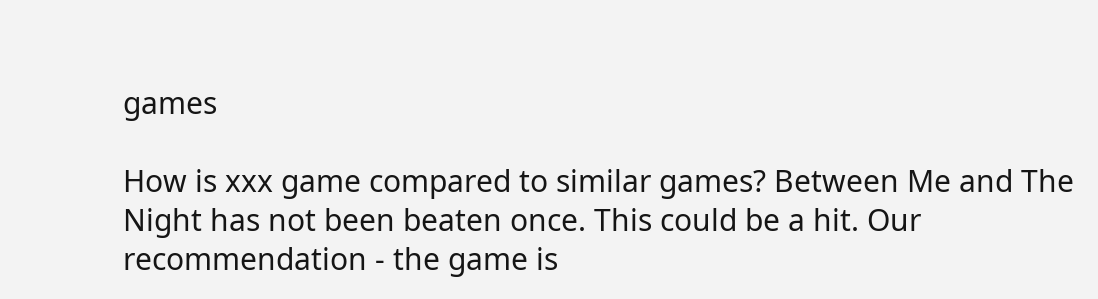games

How is xxx game compared to similar games? Between Me and The Night has not been beaten once. This could be a hit. Our recommendation - the game is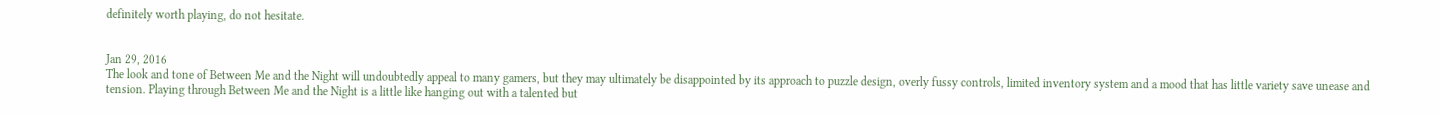definitely worth playing, do not hesitate.


Jan 29, 2016
The look and tone of Between Me and the Night will undoubtedly appeal to many gamers, but they may ultimately be disappointed by its approach to puzzle design, overly fussy controls, limited inventory system and a mood that has little variety save unease and tension. Playing through Between Me and the Night is a little like hanging out with a talented but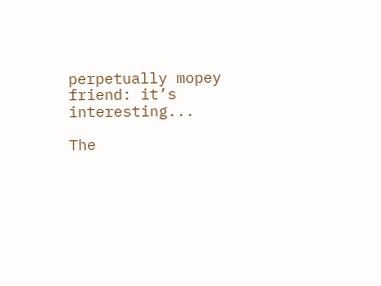perpetually mopey friend: it’s interesting...

The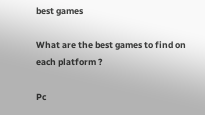best games

What are the best games to find on each platform ?

Pc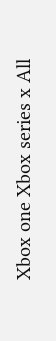Xbox one Xbox series x All